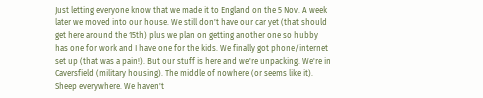Just letting everyone know that we made it to England on the 5 Nov. A week later we moved into our house. We still don't have our car yet (that should get here around the 15th) plus we plan on getting another one so hubby has one for work and I have one for the kids. We finally got phone/internet set up (that was a pain!). But our stuff is here and we're unpacking. We're in Caversfield (military housing). The middle of nowhere (or seems like it). Sheep everywhere. We haven't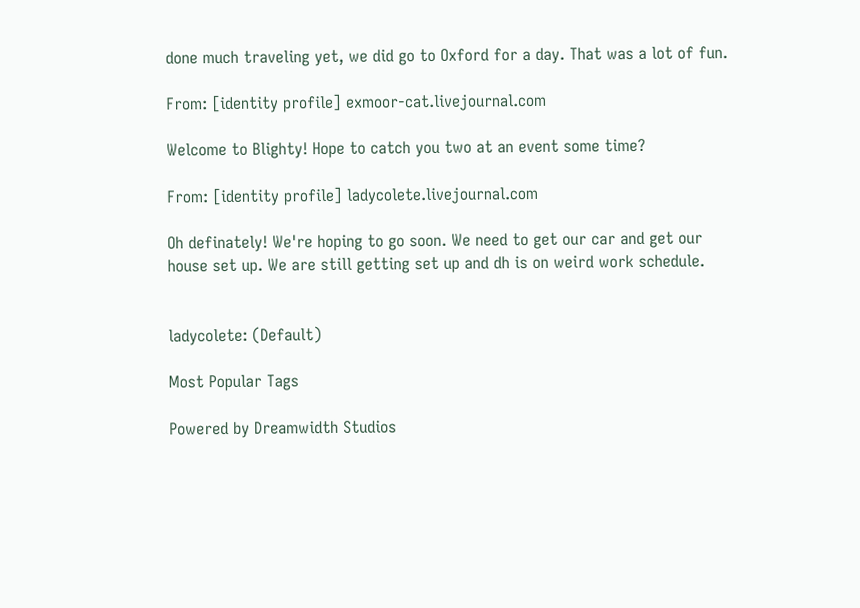done much traveling yet, we did go to Oxford for a day. That was a lot of fun.

From: [identity profile] exmoor-cat.livejournal.com

Welcome to Blighty! Hope to catch you two at an event some time?

From: [identity profile] ladycolete.livejournal.com

Oh definately! We're hoping to go soon. We need to get our car and get our house set up. We are still getting set up and dh is on weird work schedule.


ladycolete: (Default)

Most Popular Tags

Powered by Dreamwidth Studios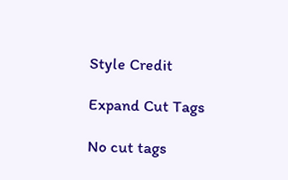Style Credit

Expand Cut Tags

No cut tags